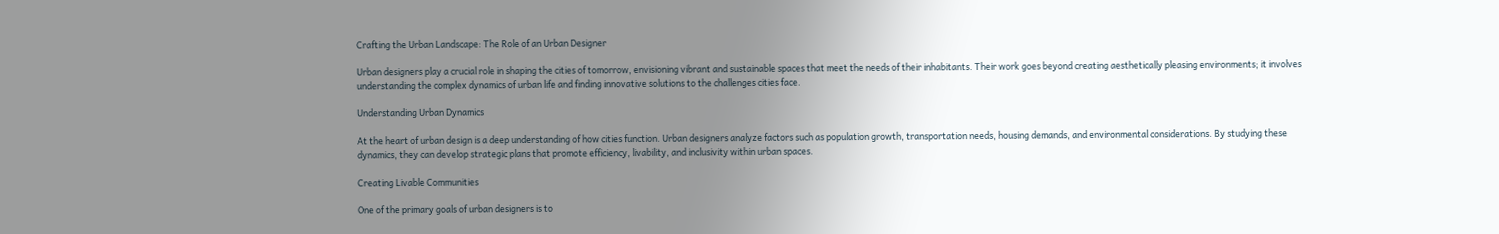Crafting the Urban Landscape: The Role of an Urban Designer

Urban designers play a crucial role in shaping the cities of tomorrow, envisioning vibrant and sustainable spaces that meet the needs of their inhabitants. Their work goes beyond creating aesthetically pleasing environments; it involves understanding the complex dynamics of urban life and finding innovative solutions to the challenges cities face.

Understanding Urban Dynamics

At the heart of urban design is a deep understanding of how cities function. Urban designers analyze factors such as population growth, transportation needs, housing demands, and environmental considerations. By studying these dynamics, they can develop strategic plans that promote efficiency, livability, and inclusivity within urban spaces.

Creating Livable Communities

One of the primary goals of urban designers is to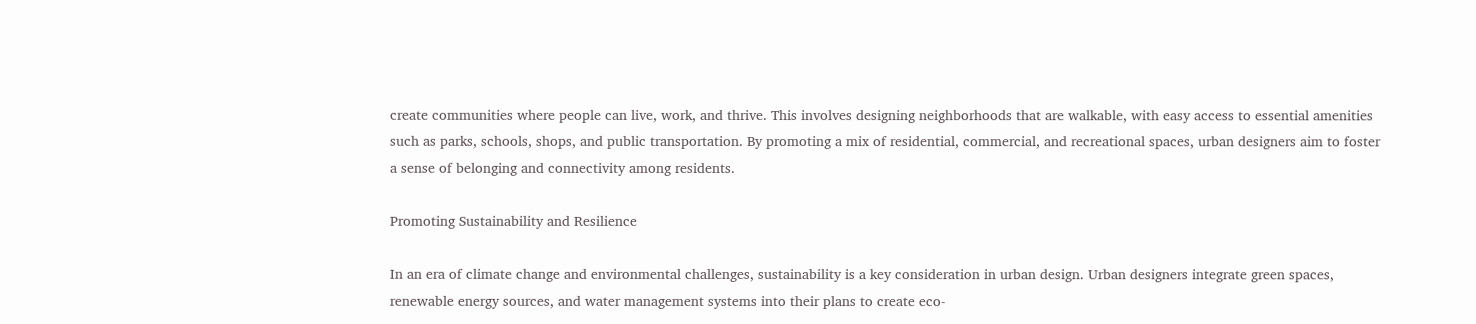create communities where people can live, work, and thrive. This involves designing neighborhoods that are walkable, with easy access to essential amenities such as parks, schools, shops, and public transportation. By promoting a mix of residential, commercial, and recreational spaces, urban designers aim to foster a sense of belonging and connectivity among residents.

Promoting Sustainability and Resilience

In an era of climate change and environmental challenges, sustainability is a key consideration in urban design. Urban designers integrate green spaces, renewable energy sources, and water management systems into their plans to create eco-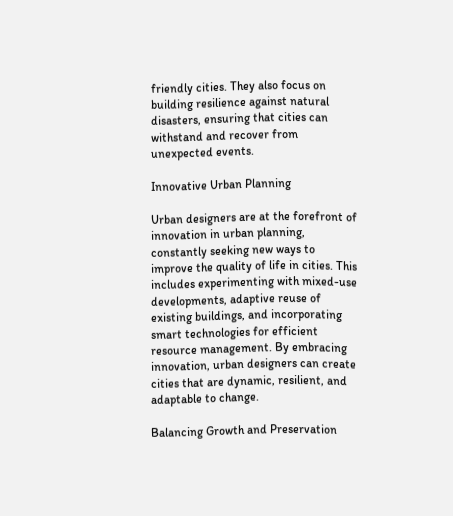friendly cities. They also focus on building resilience against natural disasters, ensuring that cities can withstand and recover from unexpected events.

Innovative Urban Planning

Urban designers are at the forefront of innovation in urban planning, constantly seeking new ways to improve the quality of life in cities. This includes experimenting with mixed-use developments, adaptive reuse of existing buildings, and incorporating smart technologies for efficient resource management. By embracing innovation, urban designers can create cities that are dynamic, resilient, and adaptable to change.

Balancing Growth and Preservation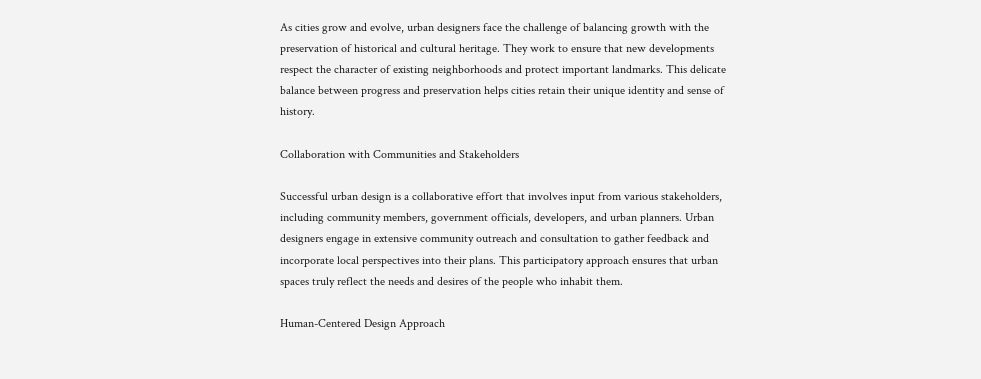As cities grow and evolve, urban designers face the challenge of balancing growth with the preservation of historical and cultural heritage. They work to ensure that new developments respect the character of existing neighborhoods and protect important landmarks. This delicate balance between progress and preservation helps cities retain their unique identity and sense of history.

Collaboration with Communities and Stakeholders

Successful urban design is a collaborative effort that involves input from various stakeholders, including community members, government officials, developers, and urban planners. Urban designers engage in extensive community outreach and consultation to gather feedback and incorporate local perspectives into their plans. This participatory approach ensures that urban spaces truly reflect the needs and desires of the people who inhabit them.

Human-Centered Design Approach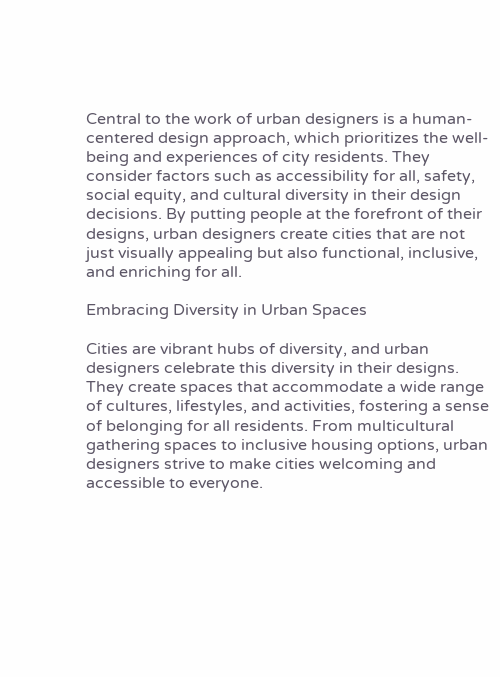Central to the work of urban designers is a human-centered design approach, which prioritizes the well-being and experiences of city residents. They consider factors such as accessibility for all, safety, social equity, and cultural diversity in their design decisions. By putting people at the forefront of their designs, urban designers create cities that are not just visually appealing but also functional, inclusive, and enriching for all.

Embracing Diversity in Urban Spaces

Cities are vibrant hubs of diversity, and urban designers celebrate this diversity in their designs. They create spaces that accommodate a wide range of cultures, lifestyles, and activities, fostering a sense of belonging for all residents. From multicultural gathering spaces to inclusive housing options, urban designers strive to make cities welcoming and accessible to everyone.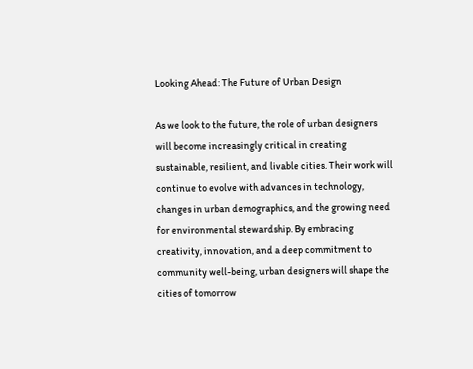Looking Ahead: The Future of Urban Design

As we look to the future, the role of urban designers will become increasingly critical in creating sustainable, resilient, and livable cities. Their work will continue to evolve with advances in technology, changes in urban demographics, and the growing need for environmental stewardship. By embracing creativity, innovation, and a deep commitment to community well-being, urban designers will shape the cities of tomorrow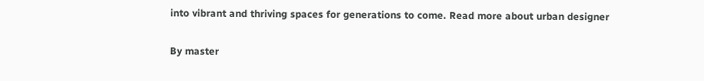into vibrant and thriving spaces for generations to come. Read more about urban designer

By master